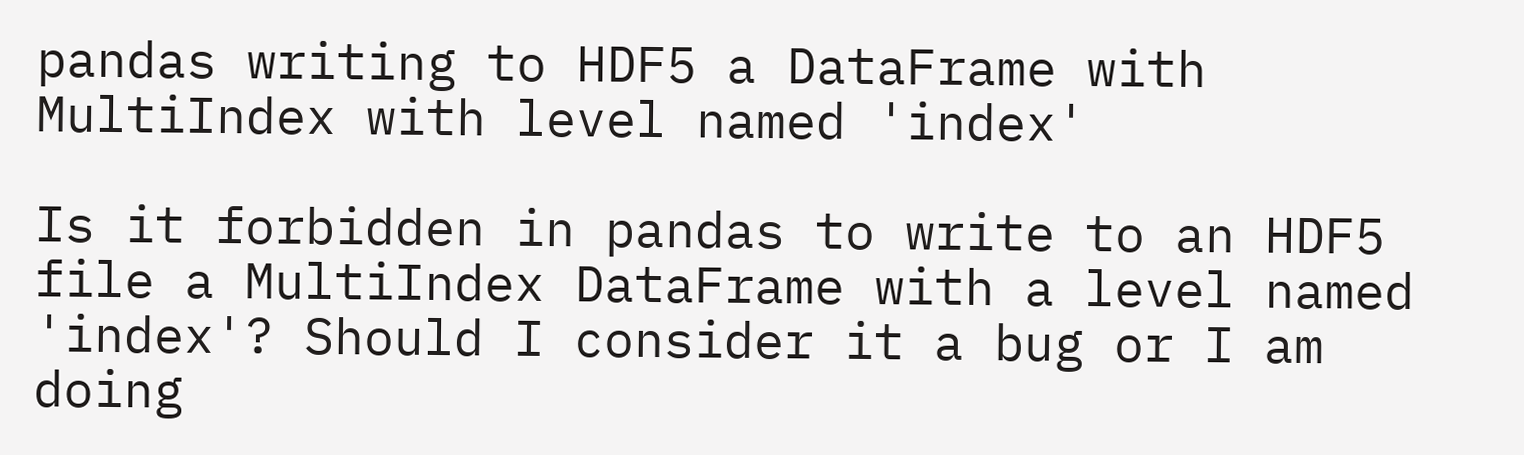pandas writing to HDF5 a DataFrame with MultiIndex with level named 'index'

Is it forbidden in pandas to write to an HDF5 file a MultiIndex DataFrame with a level named 'index'? Should I consider it a bug or I am doing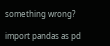something wrong?

import pandas as pd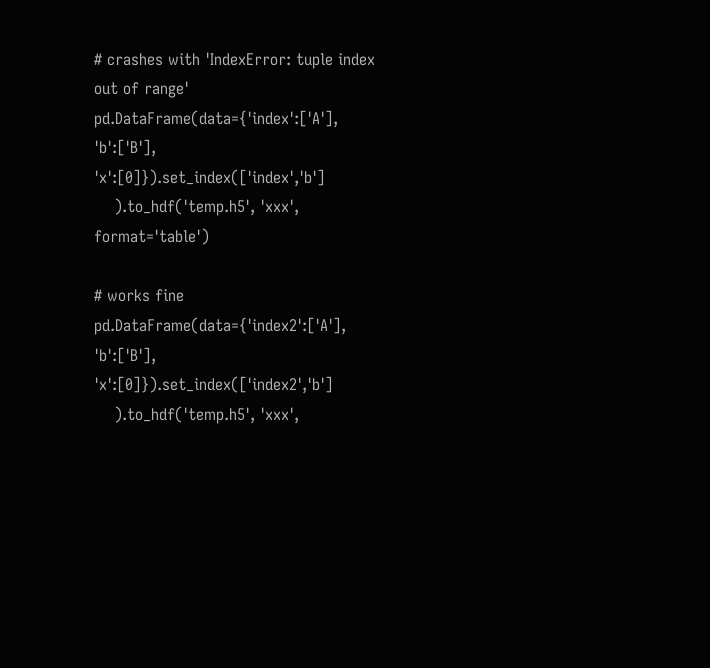# crashes with 'IndexError: tuple index out of range'
pd.DataFrame(data={'index':['A'], 'b':['B'], 'x':[0]}).set_index(['index','b']
    ).to_hdf('temp.h5', 'xxx', format='table')

# works fine
pd.DataFrame(data={'index2':['A'], 'b':['B'], 'x':[0]}).set_index(['index2','b']
    ).to_hdf('temp.h5', 'xxx',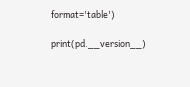format='table')

print(pd.__version__)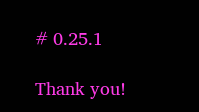# 0.25.1

Thank you!